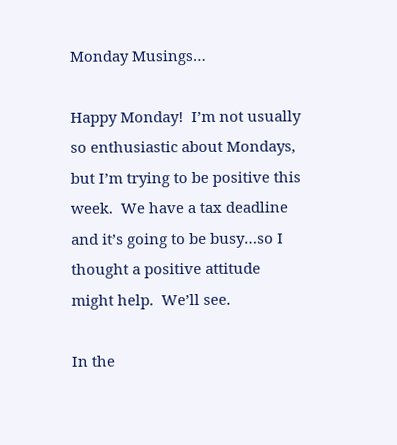Monday Musings…

Happy Monday!  I’m not usually so enthusiastic about Mondays, but I’m trying to be positive this week.  We have a tax deadline and it’s going to be busy…so I thought a positive attitude might help.  We’ll see.

In the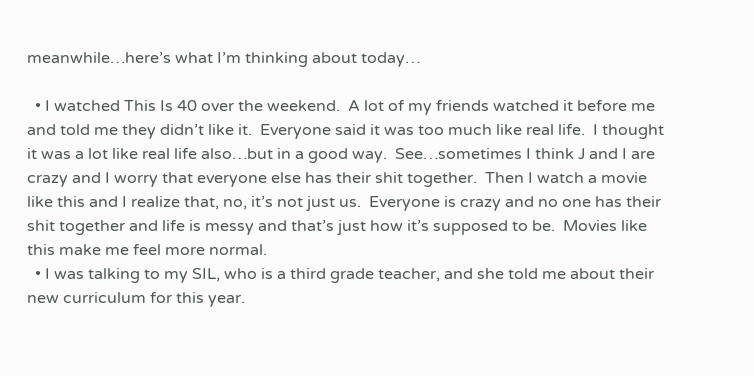meanwhile…here’s what I’m thinking about today…

  • I watched This Is 40 over the weekend.  A lot of my friends watched it before me and told me they didn’t like it.  Everyone said it was too much like real life.  I thought it was a lot like real life also…but in a good way.  See…sometimes I think J and I are crazy and I worry that everyone else has their shit together.  Then I watch a movie like this and I realize that, no, it’s not just us.  Everyone is crazy and no one has their shit together and life is messy and that’s just how it’s supposed to be.  Movies like this make me feel more normal.
  • I was talking to my SIL, who is a third grade teacher, and she told me about their new curriculum for this year.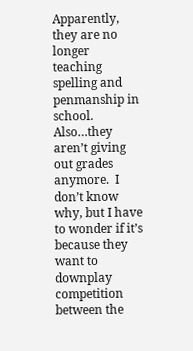Apparently, they are no longer teaching spelling and penmanship in school.  Also…they aren’t giving out grades anymore.  I don’t know why, but I have to wonder if it’s because they want to downplay competition between the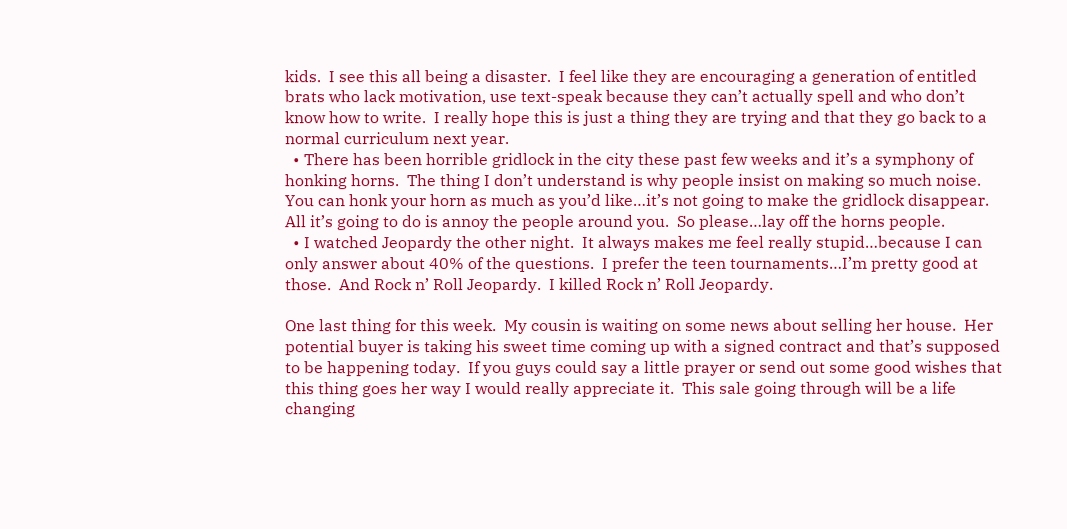kids.  I see this all being a disaster.  I feel like they are encouraging a generation of entitled brats who lack motivation, use text-speak because they can’t actually spell and who don’t know how to write.  I really hope this is just a thing they are trying and that they go back to a normal curriculum next year.
  • There has been horrible gridlock in the city these past few weeks and it’s a symphony of honking horns.  The thing I don’t understand is why people insist on making so much noise.  You can honk your horn as much as you’d like…it’s not going to make the gridlock disappear.  All it’s going to do is annoy the people around you.  So please…lay off the horns people.
  • I watched Jeopardy the other night.  It always makes me feel really stupid…because I can only answer about 40% of the questions.  I prefer the teen tournaments…I’m pretty good at those.  And Rock n’ Roll Jeopardy.  I killed Rock n’ Roll Jeopardy.

One last thing for this week.  My cousin is waiting on some news about selling her house.  Her potential buyer is taking his sweet time coming up with a signed contract and that’s supposed to be happening today.  If you guys could say a little prayer or send out some good wishes that this thing goes her way I would really appreciate it.  This sale going through will be a life changing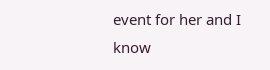event for her and I know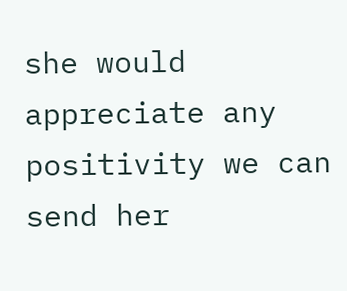she would appreciate any positivity we can send her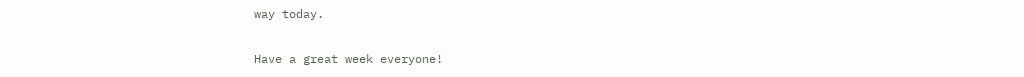way today.

Have a great week everyone!